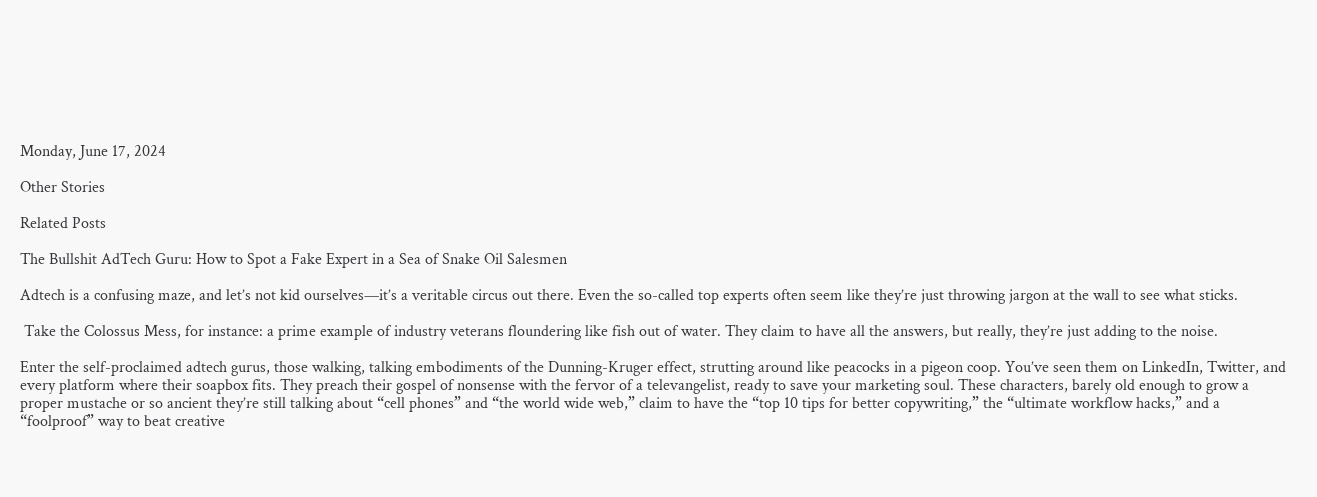Monday, June 17, 2024

Other Stories

Related Posts

The Bullshit AdTech Guru: How to Spot a Fake Expert in a Sea of Snake Oil Salesmen

Adtech is a confusing maze, and let’s not kid ourselves—it’s a veritable circus out there. Even the so-called top experts often seem like they’re just throwing jargon at the wall to see what sticks.

 Take the Colossus Mess, for instance: a prime example of industry veterans floundering like fish out of water. They claim to have all the answers, but really, they’re just adding to the noise.

Enter the self-proclaimed adtech gurus, those walking, talking embodiments of the Dunning-Kruger effect, strutting around like peacocks in a pigeon coop. You’ve seen them on LinkedIn, Twitter, and every platform where their soapbox fits. They preach their gospel of nonsense with the fervor of a televangelist, ready to save your marketing soul. These characters, barely old enough to grow a proper mustache or so ancient they’re still talking about “cell phones” and “the world wide web,” claim to have the “top 10 tips for better copywriting,” the “ultimate workflow hacks,” and a “foolproof” way to beat creative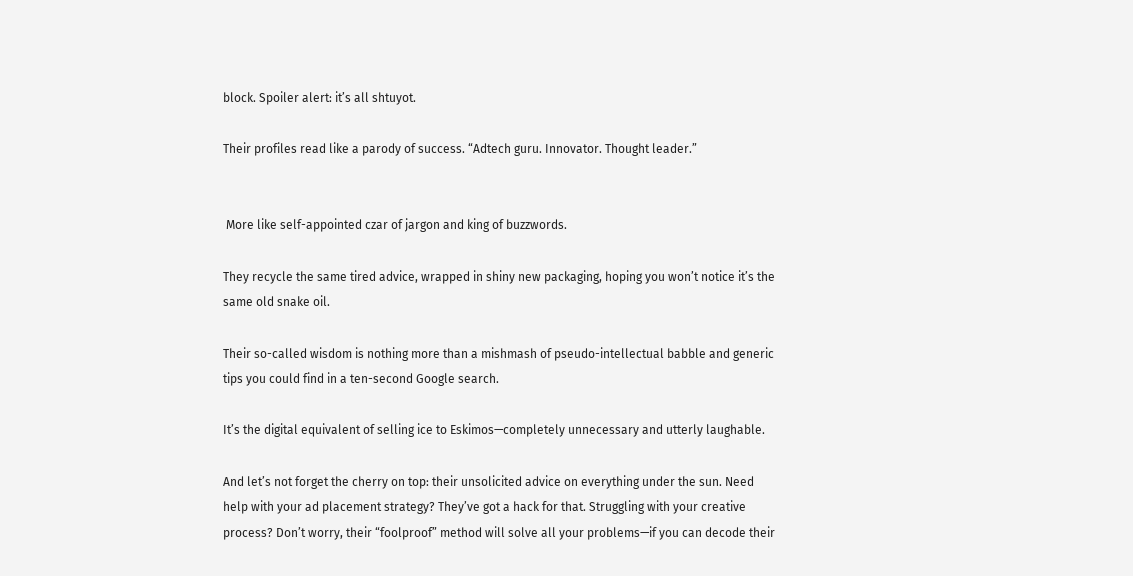block. Spoiler alert: it’s all shtuyot.

Their profiles read like a parody of success. “Adtech guru. Innovator. Thought leader.”


 More like self-appointed czar of jargon and king of buzzwords.

They recycle the same tired advice, wrapped in shiny new packaging, hoping you won’t notice it’s the same old snake oil.

Their so-called wisdom is nothing more than a mishmash of pseudo-intellectual babble and generic tips you could find in a ten-second Google search.

It’s the digital equivalent of selling ice to Eskimos—completely unnecessary and utterly laughable.

And let’s not forget the cherry on top: their unsolicited advice on everything under the sun. Need help with your ad placement strategy? They’ve got a hack for that. Struggling with your creative process? Don’t worry, their “foolproof” method will solve all your problems—if you can decode their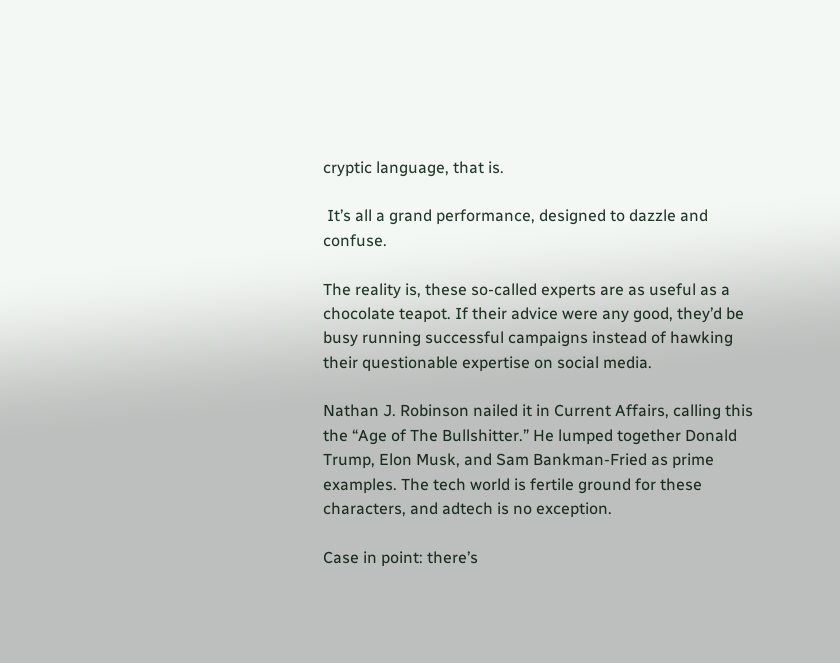cryptic language, that is.

 It’s all a grand performance, designed to dazzle and confuse.

The reality is, these so-called experts are as useful as a chocolate teapot. If their advice were any good, they’d be busy running successful campaigns instead of hawking their questionable expertise on social media.

Nathan J. Robinson nailed it in Current Affairs, calling this the “Age of The Bullshitter.” He lumped together Donald Trump, Elon Musk, and Sam Bankman-Fried as prime examples. The tech world is fertile ground for these characters, and adtech is no exception.

Case in point: there’s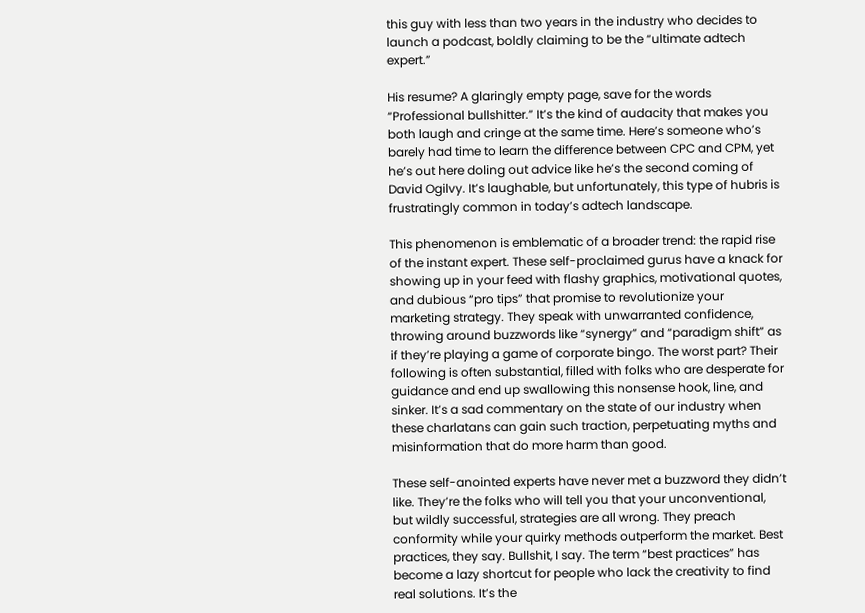this guy with less than two years in the industry who decides to launch a podcast, boldly claiming to be the “ultimate adtech expert.”

His resume? A glaringly empty page, save for the words “Professional bullshitter.” It’s the kind of audacity that makes you both laugh and cringe at the same time. Here’s someone who’s barely had time to learn the difference between CPC and CPM, yet he’s out here doling out advice like he’s the second coming of David Ogilvy. It’s laughable, but unfortunately, this type of hubris is frustratingly common in today’s adtech landscape.

This phenomenon is emblematic of a broader trend: the rapid rise of the instant expert. These self-proclaimed gurus have a knack for showing up in your feed with flashy graphics, motivational quotes, and dubious “pro tips” that promise to revolutionize your marketing strategy. They speak with unwarranted confidence, throwing around buzzwords like “synergy” and “paradigm shift” as if they’re playing a game of corporate bingo. The worst part? Their following is often substantial, filled with folks who are desperate for guidance and end up swallowing this nonsense hook, line, and sinker. It’s a sad commentary on the state of our industry when these charlatans can gain such traction, perpetuating myths and misinformation that do more harm than good.

These self-anointed experts have never met a buzzword they didn’t like. They’re the folks who will tell you that your unconventional, but wildly successful, strategies are all wrong. They preach conformity while your quirky methods outperform the market. Best practices, they say. Bullshit, I say. The term “best practices” has become a lazy shortcut for people who lack the creativity to find real solutions. It’s the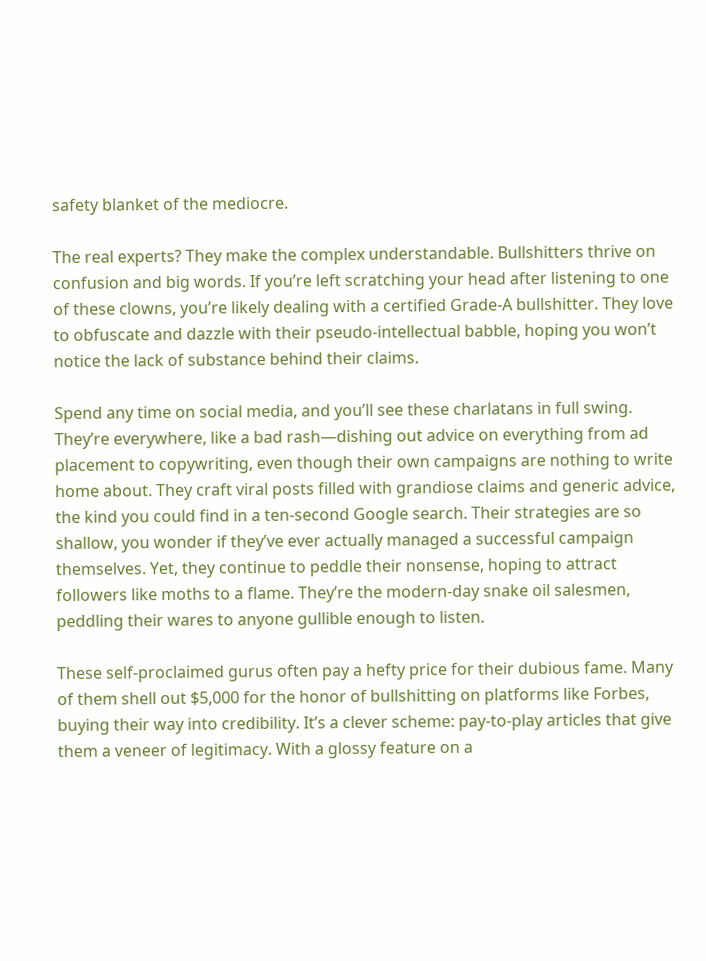safety blanket of the mediocre.

The real experts? They make the complex understandable. Bullshitters thrive on confusion and big words. If you’re left scratching your head after listening to one of these clowns, you’re likely dealing with a certified Grade-A bullshitter. They love to obfuscate and dazzle with their pseudo-intellectual babble, hoping you won’t notice the lack of substance behind their claims.

Spend any time on social media, and you’ll see these charlatans in full swing. They’re everywhere, like a bad rash—dishing out advice on everything from ad placement to copywriting, even though their own campaigns are nothing to write home about. They craft viral posts filled with grandiose claims and generic advice, the kind you could find in a ten-second Google search. Their strategies are so shallow, you wonder if they’ve ever actually managed a successful campaign themselves. Yet, they continue to peddle their nonsense, hoping to attract followers like moths to a flame. They’re the modern-day snake oil salesmen, peddling their wares to anyone gullible enough to listen.

These self-proclaimed gurus often pay a hefty price for their dubious fame. Many of them shell out $5,000 for the honor of bullshitting on platforms like Forbes, buying their way into credibility. It’s a clever scheme: pay-to-play articles that give them a veneer of legitimacy. With a glossy feature on a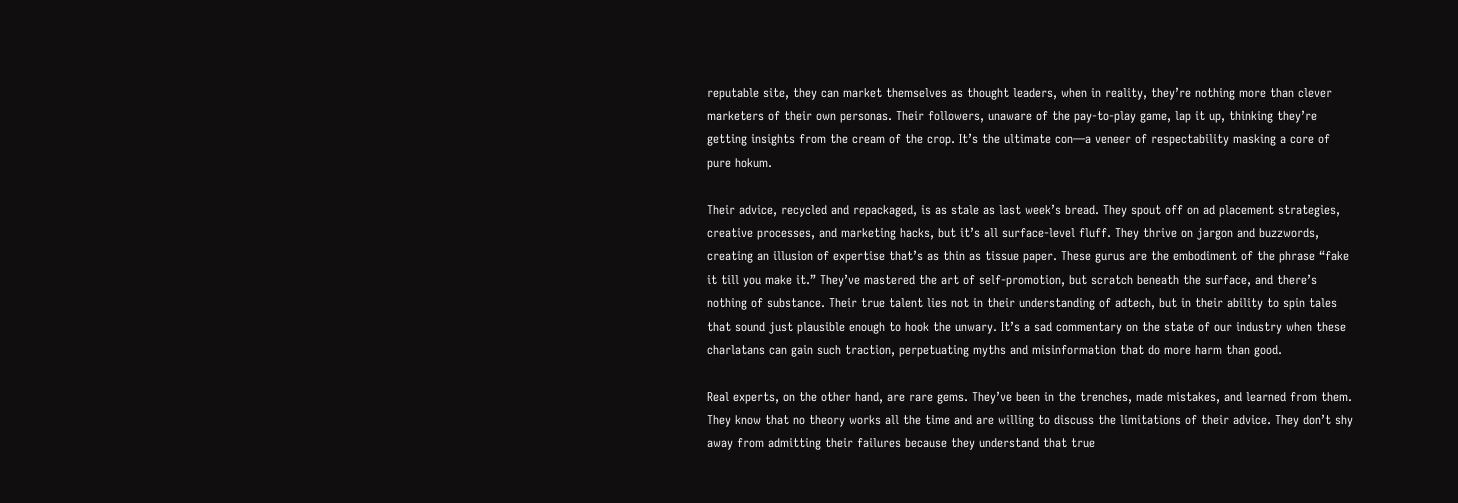reputable site, they can market themselves as thought leaders, when in reality, they’re nothing more than clever marketers of their own personas. Their followers, unaware of the pay-to-play game, lap it up, thinking they’re getting insights from the cream of the crop. It’s the ultimate con—a veneer of respectability masking a core of pure hokum.

Their advice, recycled and repackaged, is as stale as last week’s bread. They spout off on ad placement strategies, creative processes, and marketing hacks, but it’s all surface-level fluff. They thrive on jargon and buzzwords, creating an illusion of expertise that’s as thin as tissue paper. These gurus are the embodiment of the phrase “fake it till you make it.” They’ve mastered the art of self-promotion, but scratch beneath the surface, and there’s nothing of substance. Their true talent lies not in their understanding of adtech, but in their ability to spin tales that sound just plausible enough to hook the unwary. It’s a sad commentary on the state of our industry when these charlatans can gain such traction, perpetuating myths and misinformation that do more harm than good.

Real experts, on the other hand, are rare gems. They’ve been in the trenches, made mistakes, and learned from them. They know that no theory works all the time and are willing to discuss the limitations of their advice. They don’t shy away from admitting their failures because they understand that true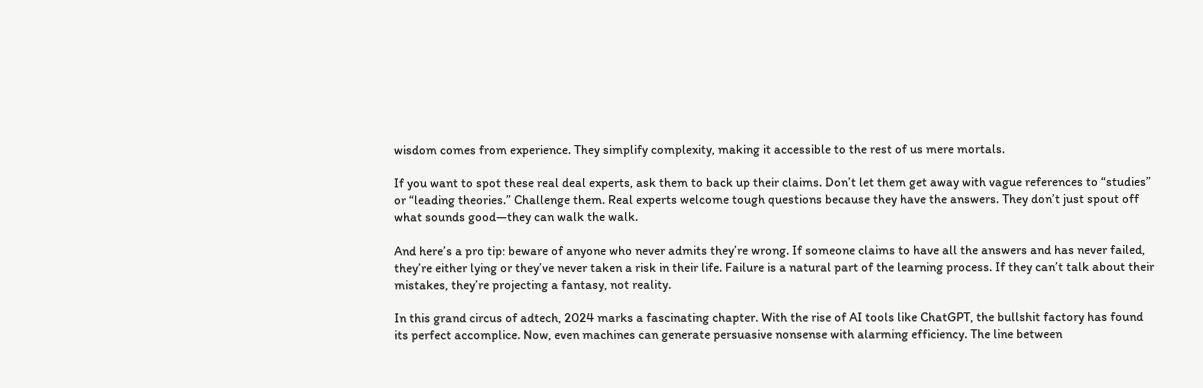wisdom comes from experience. They simplify complexity, making it accessible to the rest of us mere mortals.

If you want to spot these real deal experts, ask them to back up their claims. Don’t let them get away with vague references to “studies” or “leading theories.” Challenge them. Real experts welcome tough questions because they have the answers. They don’t just spout off what sounds good—they can walk the walk.

And here’s a pro tip: beware of anyone who never admits they’re wrong. If someone claims to have all the answers and has never failed, they’re either lying or they’ve never taken a risk in their life. Failure is a natural part of the learning process. If they can’t talk about their mistakes, they’re projecting a fantasy, not reality.

In this grand circus of adtech, 2024 marks a fascinating chapter. With the rise of AI tools like ChatGPT, the bullshit factory has found its perfect accomplice. Now, even machines can generate persuasive nonsense with alarming efficiency. The line between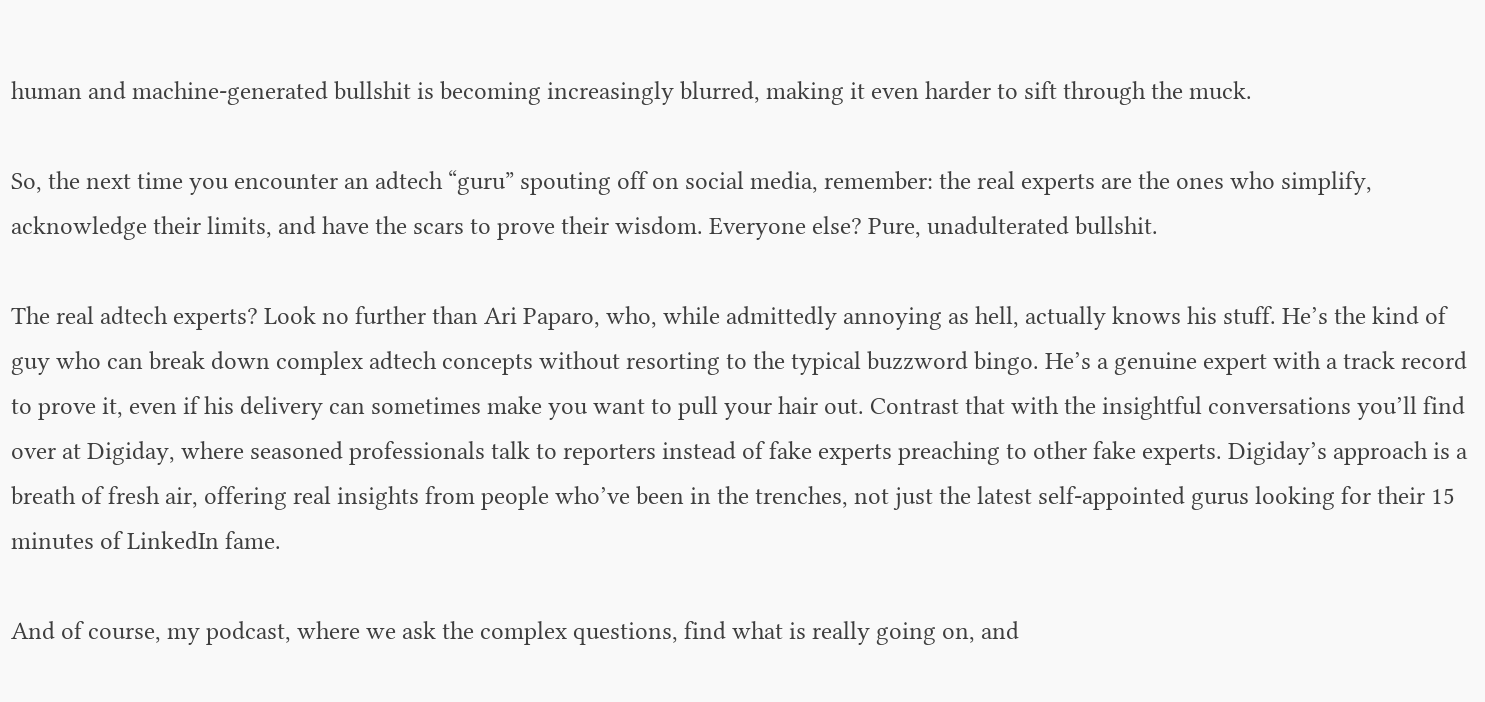human and machine-generated bullshit is becoming increasingly blurred, making it even harder to sift through the muck.

So, the next time you encounter an adtech “guru” spouting off on social media, remember: the real experts are the ones who simplify, acknowledge their limits, and have the scars to prove their wisdom. Everyone else? Pure, unadulterated bullshit.

The real adtech experts? Look no further than Ari Paparo, who, while admittedly annoying as hell, actually knows his stuff. He’s the kind of guy who can break down complex adtech concepts without resorting to the typical buzzword bingo. He’s a genuine expert with a track record to prove it, even if his delivery can sometimes make you want to pull your hair out. Contrast that with the insightful conversations you’ll find over at Digiday, where seasoned professionals talk to reporters instead of fake experts preaching to other fake experts. Digiday’s approach is a breath of fresh air, offering real insights from people who’ve been in the trenches, not just the latest self-appointed gurus looking for their 15 minutes of LinkedIn fame.

And of course, my podcast, where we ask the complex questions, find what is really going on, and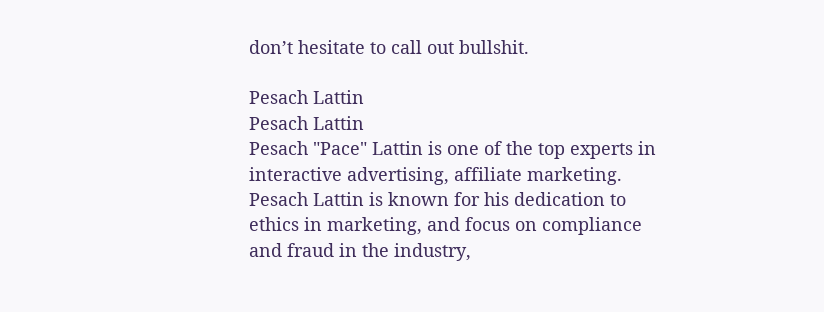don’t hesitate to call out bullshit.

Pesach Lattin
Pesach Lattin
Pesach "Pace" Lattin is one of the top experts in interactive advertising, affiliate marketing. Pesach Lattin is known for his dedication to ethics in marketing, and focus on compliance and fraud in the industry,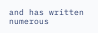and has written numerous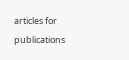articles for publications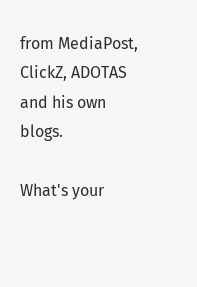from MediaPost, ClickZ, ADOTAS and his own blogs.

What's your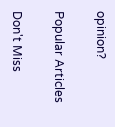opinion?

Popular Articles

Don't Miss